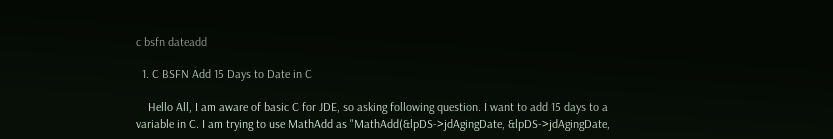c bsfn dateadd

  1. C BSFN Add 15 Days to Date in C

    Hello All, I am aware of basic C for JDE, so asking following question. I want to add 15 days to a variable in C. I am trying to use MathAdd as "MathAdd(&lpDS->jdAgingDate, &lpDS->jdAgingDate,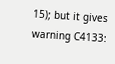15); but it gives warning C4133: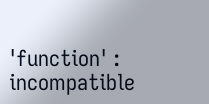'function' : incompatible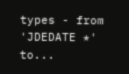types - from 'JDEDATE *' to...